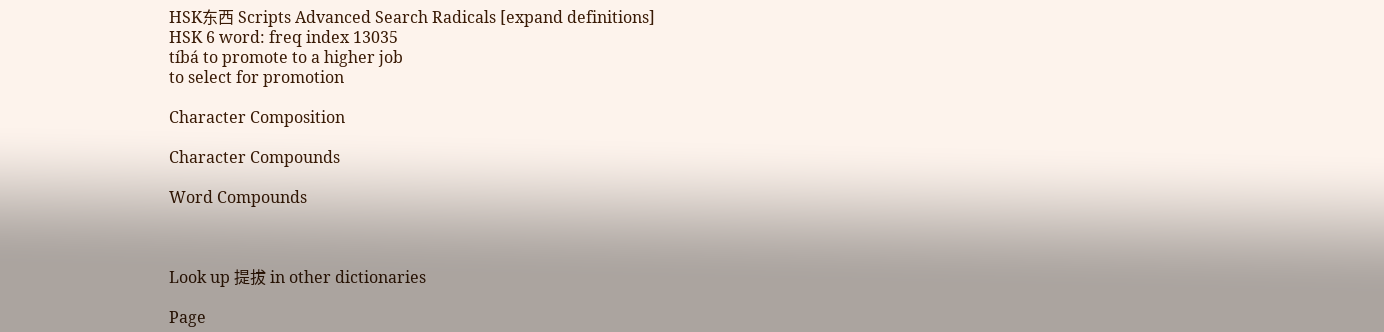HSK东西 Scripts Advanced Search Radicals [expand definitions]
HSK 6 word: freq index 13035
tíbá to promote to a higher job
to select for promotion

Character Composition

Character Compounds

Word Compounds



Look up 提拔 in other dictionaries

Page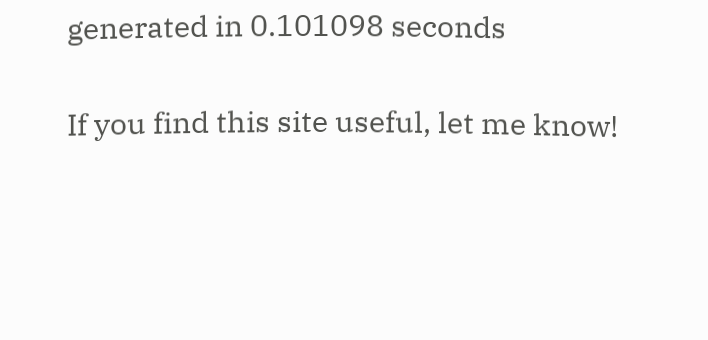generated in 0.101098 seconds

If you find this site useful, let me know!